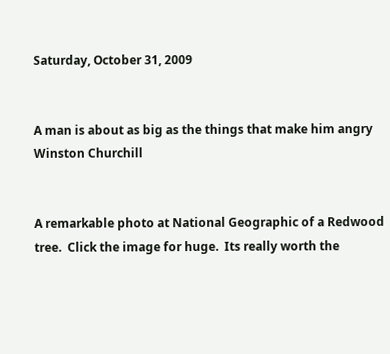Saturday, October 31, 2009


A man is about as big as the things that make him angry
Winston Churchill


A remarkable photo at National Geographic of a Redwood tree.  Click the image for huge.  Its really worth the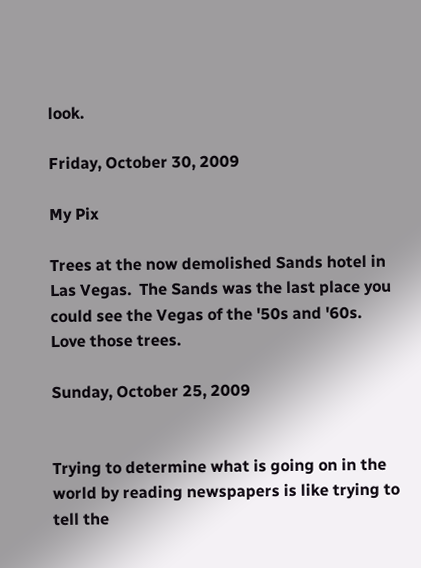look.

Friday, October 30, 2009

My Pix

Trees at the now demolished Sands hotel in Las Vegas.  The Sands was the last place you could see the Vegas of the '50s and '60s.  Love those trees.

Sunday, October 25, 2009


Trying to determine what is going on in the world by reading newspapers is like trying to tell the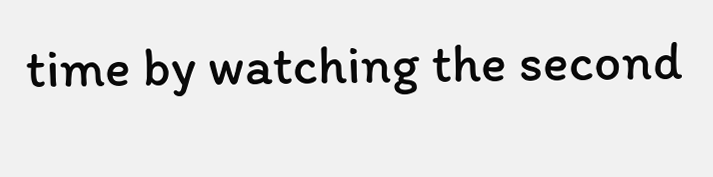time by watching the second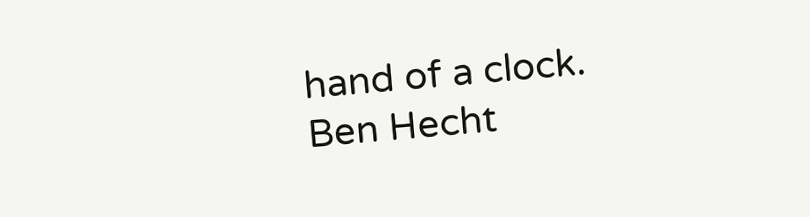hand of a clock.
Ben Hecht